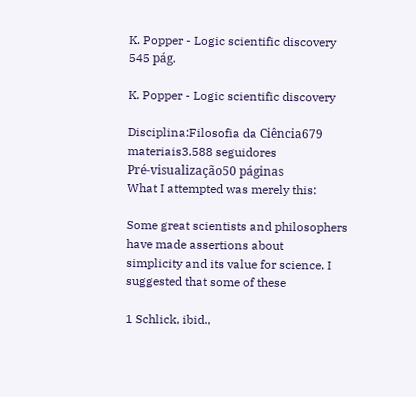K. Popper - Logic scientific discovery
545 pág.

K. Popper - Logic scientific discovery

Disciplina:Filosofia da Ciência679 materiais3.588 seguidores
Pré-visualização50 páginas
What I attempted was merely this:

Some great scientists and philosophers have made assertions about
simplicity and its value for science. I suggested that some of these

1 Schlick, ibid.,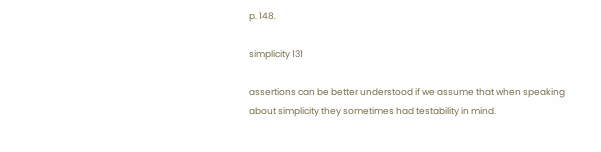p. 148.

simplicity 131

assertions can be better understood if we assume that when speaking
about simplicity they sometimes had testability in mind.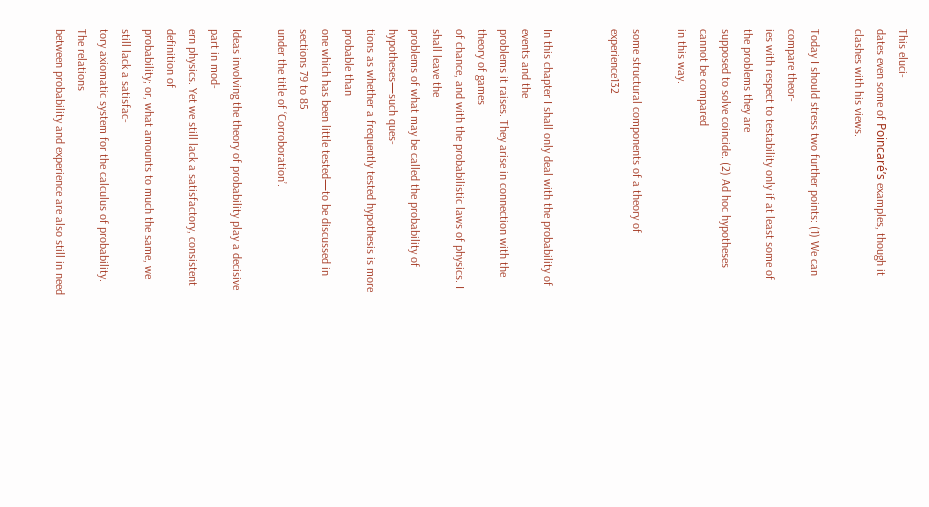This eluci-
dates even some of Poincaré’s examples, though it clashes with his views.

Today I should stress two further points: (1) We can compare theor-
ies with respect to testability only if at least some of the problems they are
supposed to solve coincide. (2) Ad hoc hypotheses cannot be compared
in this way.

some structural components of a theory of experience132


In this chapter I shall only deal with the probability of events and the
problems it raises. They arise in connection with the theory of games
of chance, and with the probabilistic laws of physics. I shall leave the
problems of what may be called the probability of hypotheses—such ques-
tions as whether a frequently tested hypothesis is more probable than
one which has been little tested—to be discussed in sections 79 to 85
under the title of ‘Corroboration’.

Ideas involving the theory of probability play a decisive part in mod-
ern physics. Yet we still lack a satisfactory, consistent definition of
probability; or, what amounts to much the same, we still lack a satisfac-
tory axiomatic system for the calculus of probability. The relations
between probability and experience are also still in need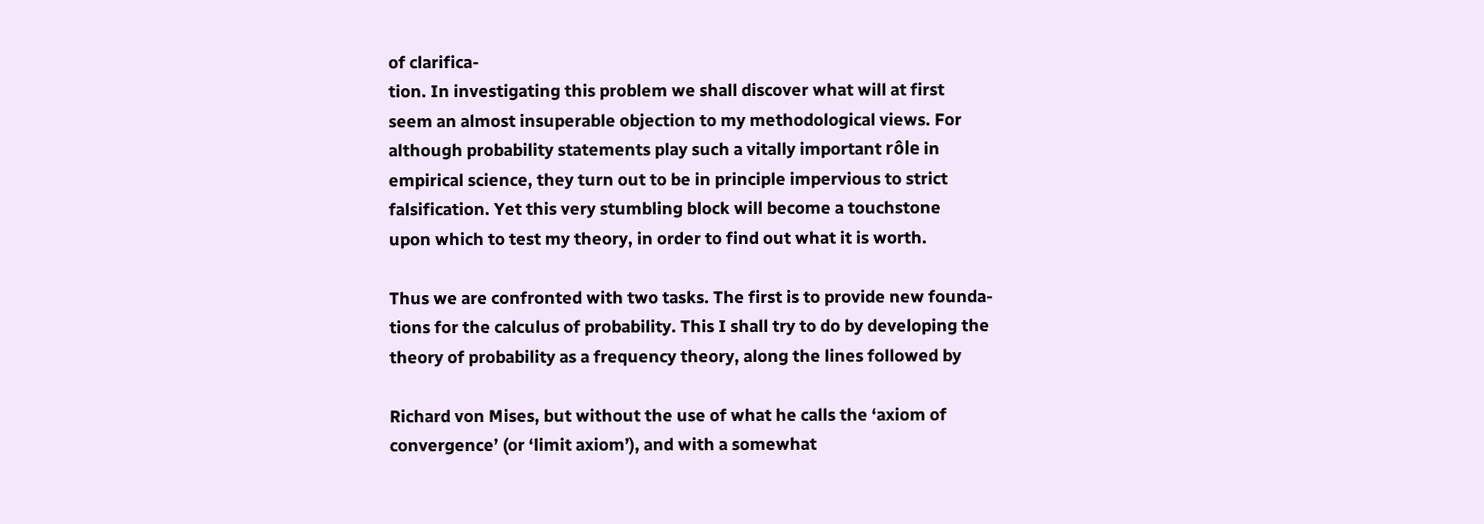of clarifica-
tion. In investigating this problem we shall discover what will at first
seem an almost insuperable objection to my methodological views. For
although probability statements play such a vitally important rôle in
empirical science, they turn out to be in principle impervious to strict
falsification. Yet this very stumbling block will become a touchstone
upon which to test my theory, in order to find out what it is worth.

Thus we are confronted with two tasks. The first is to provide new founda-
tions for the calculus of probability. This I shall try to do by developing the
theory of probability as a frequency theory, along the lines followed by

Richard von Mises, but without the use of what he calls the ‘axiom of
convergence’ (or ‘limit axiom’), and with a somewhat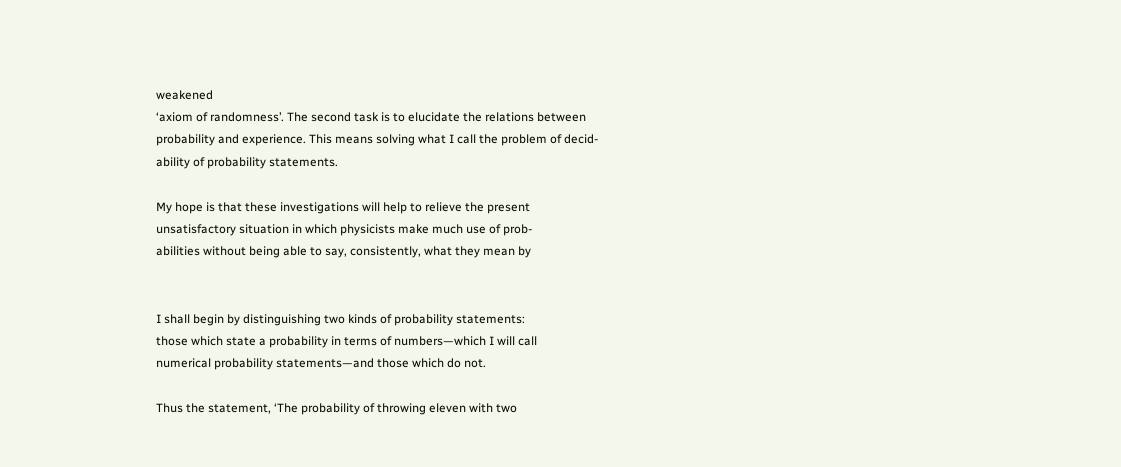weakened
‘axiom of randomness’. The second task is to elucidate the relations between
probability and experience. This means solving what I call the problem of decid-
ability of probability statements.

My hope is that these investigations will help to relieve the present
unsatisfactory situation in which physicists make much use of prob-
abilities without being able to say, consistently, what they mean by


I shall begin by distinguishing two kinds of probability statements:
those which state a probability in terms of numbers—which I will call
numerical probability statements—and those which do not.

Thus the statement, ‘The probability of throwing eleven with two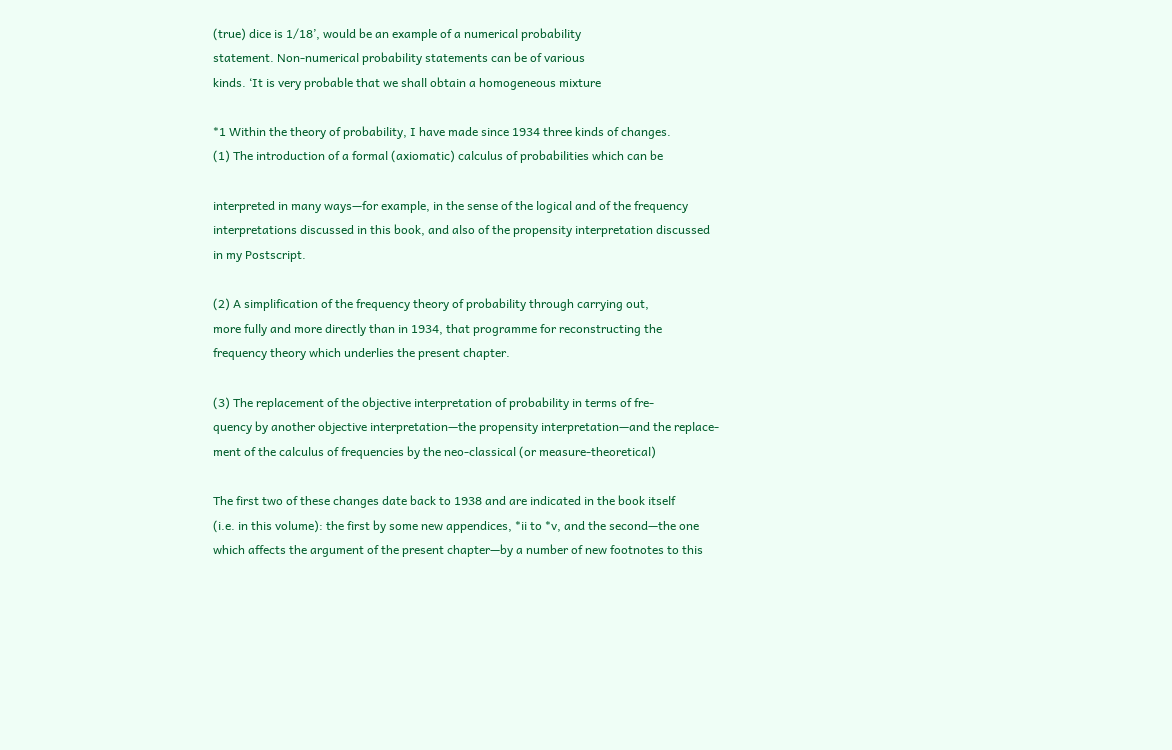(true) dice is 1/18’, would be an example of a numerical probability
statement. Non-numerical probability statements can be of various
kinds. ‘It is very probable that we shall obtain a homogeneous mixture

*1 Within the theory of probability, I have made since 1934 three kinds of changes.
(1) The introduction of a formal (axiomatic) calculus of probabilities which can be

interpreted in many ways—for example, in the sense of the logical and of the frequency
interpretations discussed in this book, and also of the propensity interpretation discussed
in my Postscript.

(2) A simplification of the frequency theory of probability through carrying out,
more fully and more directly than in 1934, that programme for reconstructing the
frequency theory which underlies the present chapter.

(3) The replacement of the objective interpretation of probability in terms of fre-
quency by another objective interpretation—the propensity interpretation—and the replace-
ment of the calculus of frequencies by the neo-classical (or measure-theoretical)

The first two of these changes date back to 1938 and are indicated in the book itself
(i.e. in this volume): the first by some new appendices, *ii to *v, and the second—the one
which affects the argument of the present chapter—by a number of new footnotes to this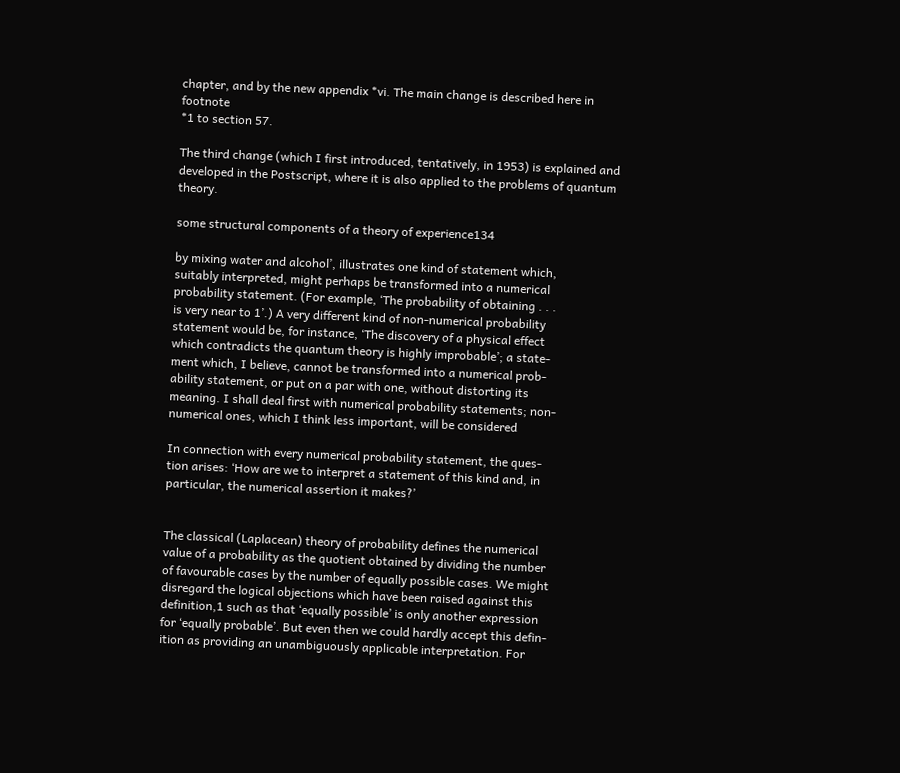chapter, and by the new appendix *vi. The main change is described here in footnote
*1 to section 57.

The third change (which I first introduced, tentatively, in 1953) is explained and
developed in the Postscript, where it is also applied to the problems of quantum theory.

some structural components of a theory of experience134

by mixing water and alcohol’, illustrates one kind of statement which,
suitably interpreted, might perhaps be transformed into a numerical
probability statement. (For example, ‘The probability of obtaining . . .
is very near to 1’.) A very different kind of non-numerical probability
statement would be, for instance, ‘The discovery of a physical effect
which contradicts the quantum theory is highly improbable’; a state-
ment which, I believe, cannot be transformed into a numerical prob-
ability statement, or put on a par with one, without distorting its
meaning. I shall deal first with numerical probability statements; non-
numerical ones, which I think less important, will be considered

In connection with every numerical probability statement, the ques-
tion arises: ‘How are we to interpret a statement of this kind and, in
particular, the numerical assertion it makes?’


The classical (Laplacean) theory of probability defines the numerical
value of a probability as the quotient obtained by dividing the number
of favourable cases by the number of equally possible cases. We might
disregard the logical objections which have been raised against this
definition,1 such as that ‘equally possible’ is only another expression
for ‘equally probable’. But even then we could hardly accept this defin-
ition as providing an unambiguously applicable interpretation. For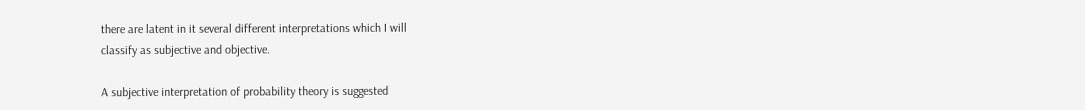there are latent in it several different interpretations which I will
classify as subjective and objective.

A subjective interpretation of probability theory is suggested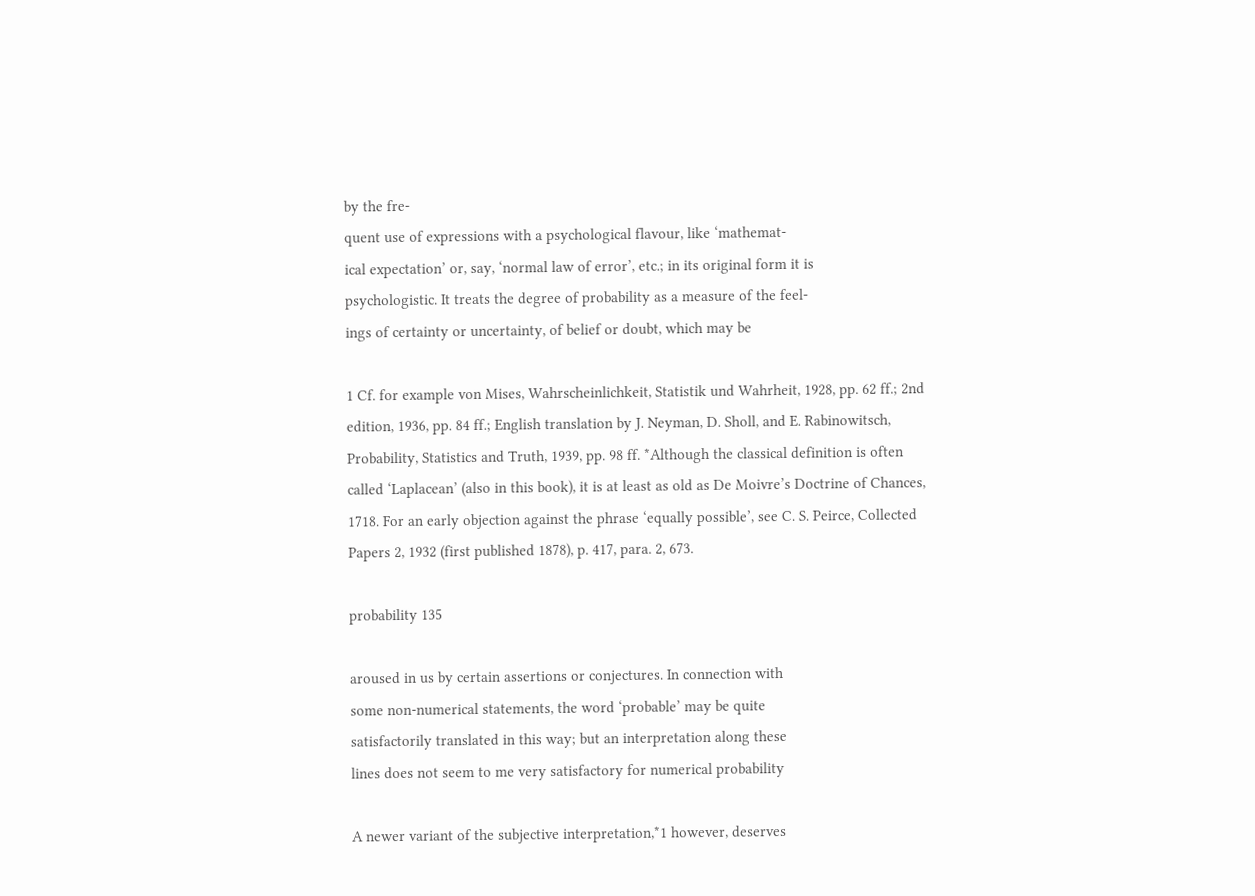by the fre-
quent use of expressions with a psychological flavour, like ‘mathemat-
ical expectation’ or, say, ‘normal law of error’, etc.; in its original form it is
psychologistic. It treats the degree of probability as a measure of the feel-
ings of certainty or uncertainty, of belief or doubt, which may be

1 Cf. for example von Mises, Wahrscheinlichkeit, Statistik und Wahrheit, 1928, pp. 62 ff.; 2nd
edition, 1936, pp. 84 ff.; English translation by J. Neyman, D. Sholl, and E. Rabinowitsch,
Probability, Statistics and Truth, 1939, pp. 98 ff. *Although the classical definition is often
called ‘Laplacean’ (also in this book), it is at least as old as De Moivre’s Doctrine of Chances,
1718. For an early objection against the phrase ‘equally possible’, see C. S. Peirce, Collected
Papers 2, 1932 (first published 1878), p. 417, para. 2, 673.

probability 135

aroused in us by certain assertions or conjectures. In connection with
some non-numerical statements, the word ‘probable’ may be quite
satisfactorily translated in this way; but an interpretation along these
lines does not seem to me very satisfactory for numerical probability

A newer variant of the subjective interpretation,*1 however, deserves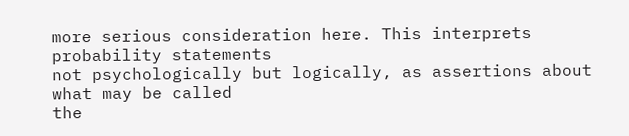more serious consideration here. This interprets probability statements
not psychologically but logically, as assertions about what may be called
the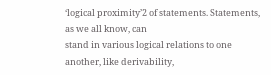‘logical proximity’2 of statements. Statements, as we all know, can
stand in various logical relations to one another, like derivability,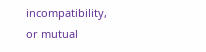incompatibility, or mutual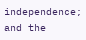independence; and the